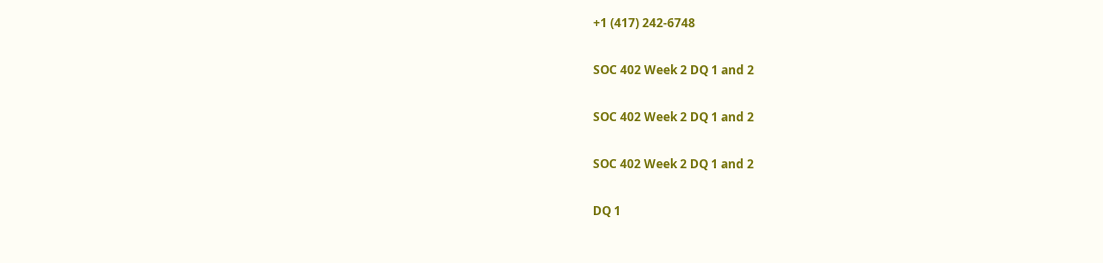+1 (417) 242-6748

SOC 402 Week 2 DQ 1 and 2

SOC 402 Week 2 DQ 1 and 2

SOC 402 Week 2 DQ 1 and 2

DQ 1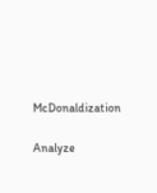McDonaldization

Analyze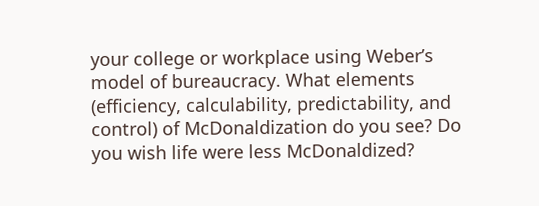your college or workplace using Weber’s model of bureaucracy. What elements (efficiency, calculability, predictability, and control) of McDonaldization do you see? Do you wish life were less McDonaldized?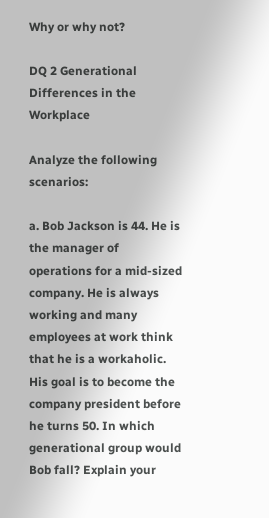Why or why not?

DQ 2 Generational Differences in the Workplace

Analyze the following scenarios:

a. Bob Jackson is 44. He is the manager of operations for a mid-sized company. He is always working and many employees at work think that he is a workaholic. His goal is to become the company president before he turns 50. In which generational group would Bob fall? Explain your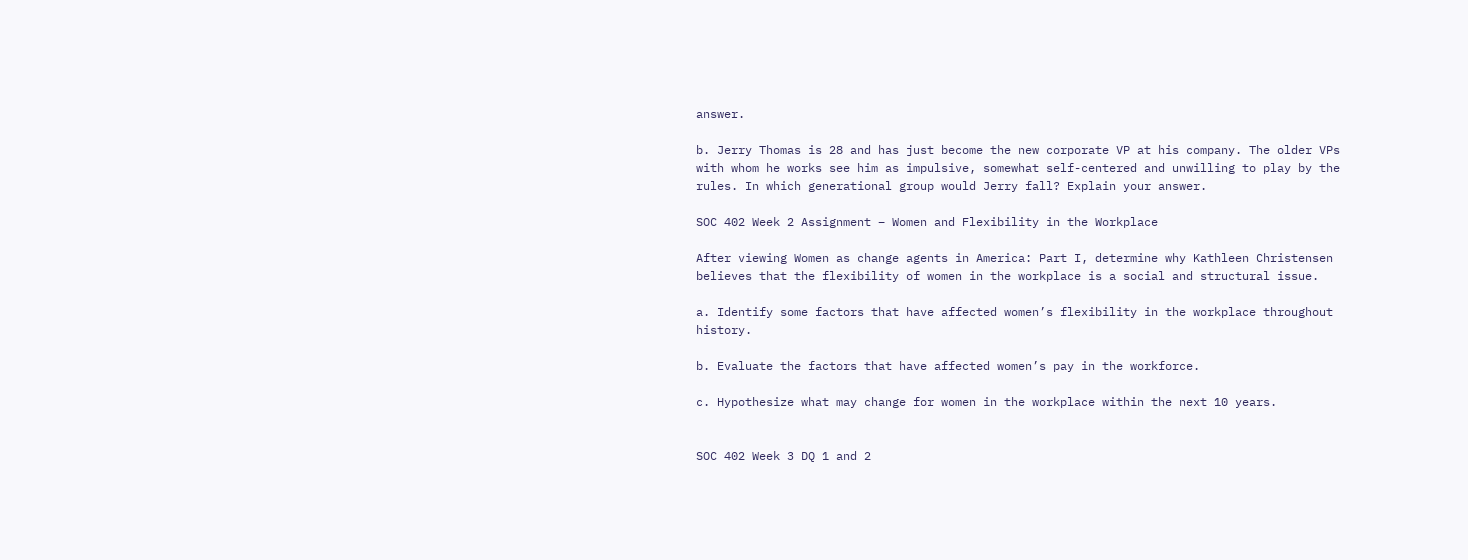answer.

b. Jerry Thomas is 28 and has just become the new corporate VP at his company. The older VPs with whom he works see him as impulsive, somewhat self-centered and unwilling to play by the rules. In which generational group would Jerry fall? Explain your answer.

SOC 402 Week 2 Assignment – Women and Flexibility in the Workplace

After viewing Women as change agents in America: Part I, determine why Kathleen Christensen believes that the flexibility of women in the workplace is a social and structural issue.

a. Identify some factors that have affected women’s flexibility in the workplace throughout history.

b. Evaluate the factors that have affected women’s pay in the workforce.

c. Hypothesize what may change for women in the workplace within the next 10 years.


SOC 402 Week 3 DQ 1 and 2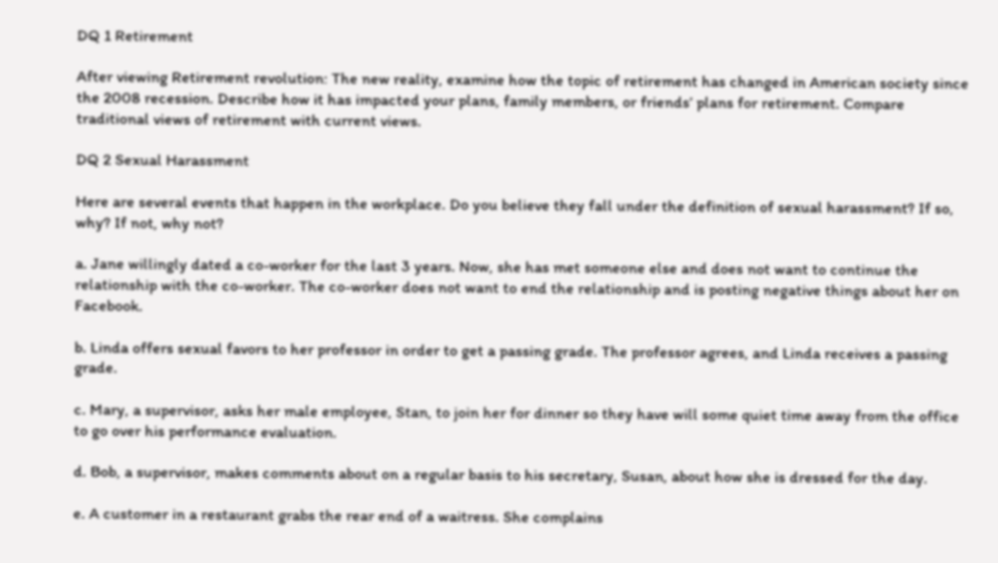DQ 1 Retirement

After viewing Retirement revolution: The new reality, examine how the topic of retirement has changed in American society since the 2008 recession. Describe how it has impacted your plans, family members, or friends’ plans for retirement. Compare traditional views of retirement with current views.

DQ 2 Sexual Harassment

Here are several events that happen in the workplace. Do you believe they fall under the definition of sexual harassment? If so, why? If not, why not?

a. Jane willingly dated a co-worker for the last 3 years. Now, she has met someone else and does not want to continue the relationship with the co-worker. The co-worker does not want to end the relationship and is posting negative things about her on Facebook.

b. Linda offers sexual favors to her professor in order to get a passing grade. The professor agrees, and Linda receives a passing grade.

c. Mary, a supervisor, asks her male employee, Stan, to join her for dinner so they have will some quiet time away from the office to go over his performance evaluation.

d. Bob, a supervisor, makes comments about on a regular basis to his secretary, Susan, about how she is dressed for the day.

e. A customer in a restaurant grabs the rear end of a waitress. She complains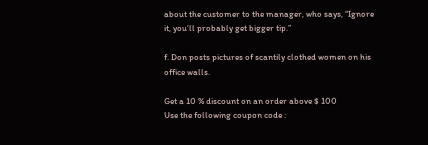about the customer to the manager, who says, “Ignore it, you’ll probably get bigger tip.”

f. Don posts pictures of scantily clothed women on his office walls.

Get a 10 % discount on an order above $ 100
Use the following coupon code :